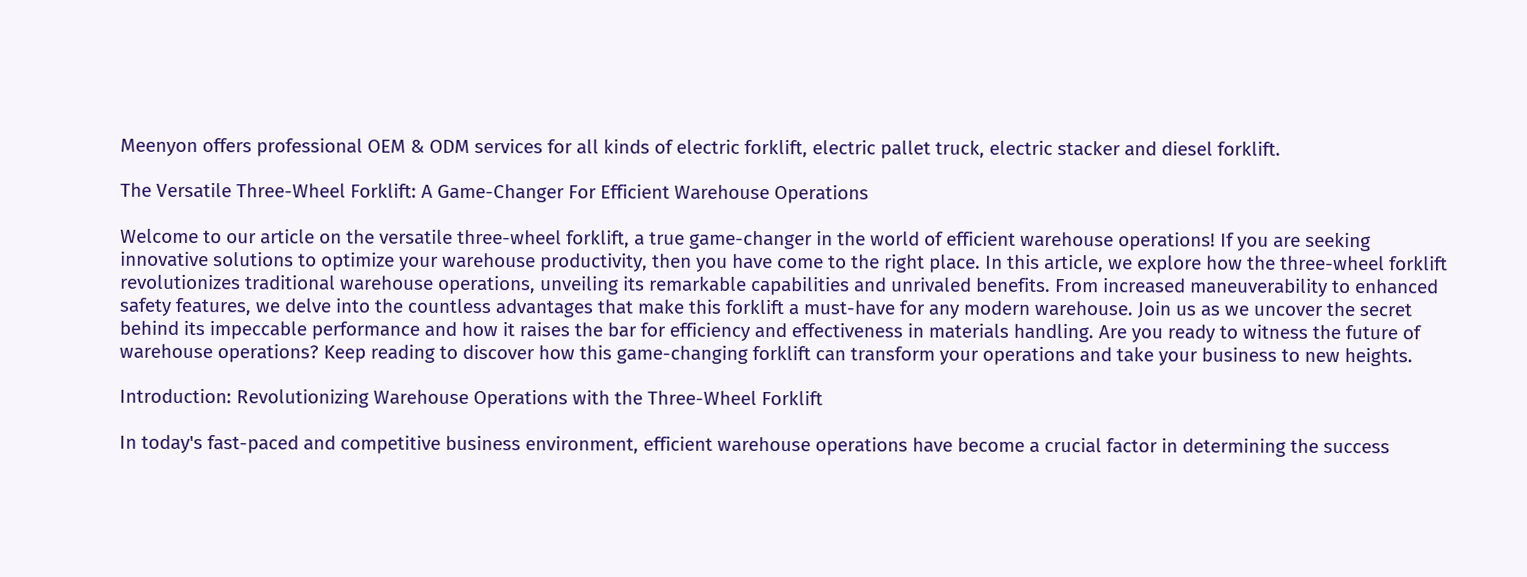Meenyon offers professional OEM & ODM services for all kinds of electric forklift, electric pallet truck, electric stacker and diesel forklift.

The Versatile Three-Wheel Forklift: A Game-Changer For Efficient Warehouse Operations

Welcome to our article on the versatile three-wheel forklift, a true game-changer in the world of efficient warehouse operations! If you are seeking innovative solutions to optimize your warehouse productivity, then you have come to the right place. In this article, we explore how the three-wheel forklift revolutionizes traditional warehouse operations, unveiling its remarkable capabilities and unrivaled benefits. From increased maneuverability to enhanced safety features, we delve into the countless advantages that make this forklift a must-have for any modern warehouse. Join us as we uncover the secret behind its impeccable performance and how it raises the bar for efficiency and effectiveness in materials handling. Are you ready to witness the future of warehouse operations? Keep reading to discover how this game-changing forklift can transform your operations and take your business to new heights.

Introduction: Revolutionizing Warehouse Operations with the Three-Wheel Forklift

In today's fast-paced and competitive business environment, efficient warehouse operations have become a crucial factor in determining the success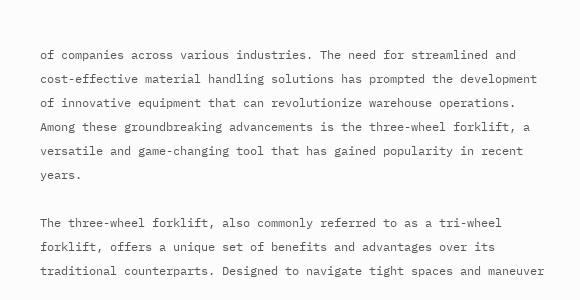of companies across various industries. The need for streamlined and cost-effective material handling solutions has prompted the development of innovative equipment that can revolutionize warehouse operations. Among these groundbreaking advancements is the three-wheel forklift, a versatile and game-changing tool that has gained popularity in recent years.

The three-wheel forklift, also commonly referred to as a tri-wheel forklift, offers a unique set of benefits and advantages over its traditional counterparts. Designed to navigate tight spaces and maneuver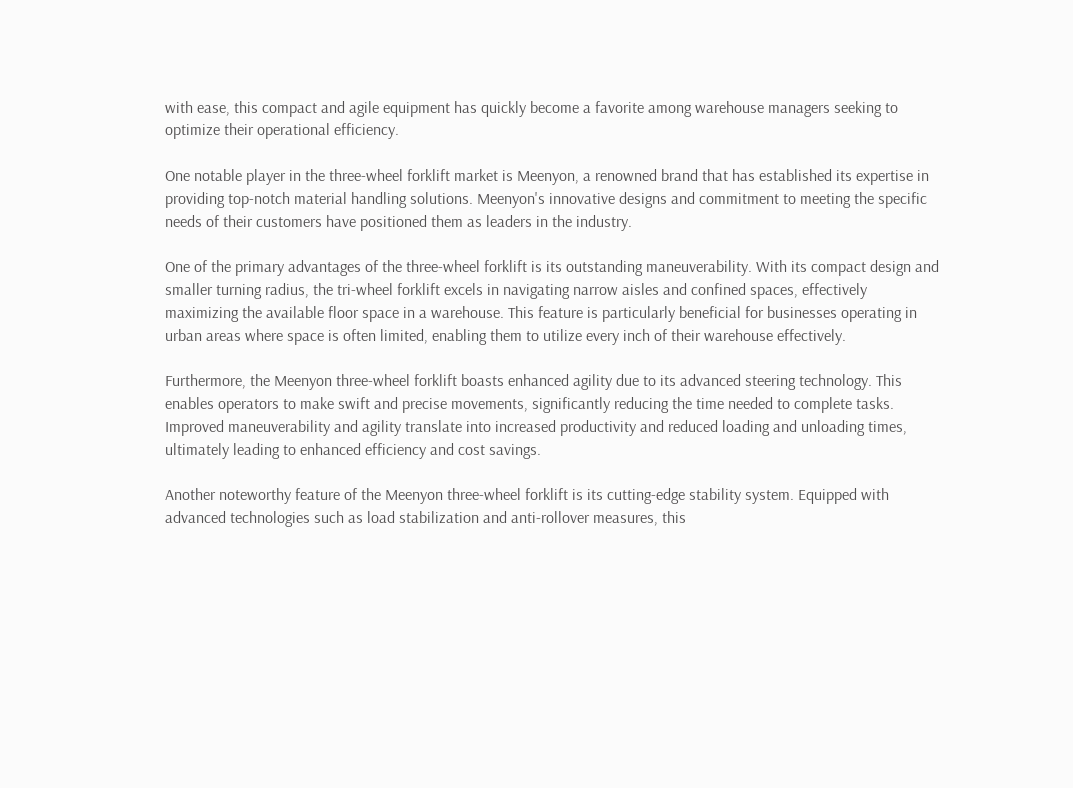with ease, this compact and agile equipment has quickly become a favorite among warehouse managers seeking to optimize their operational efficiency.

One notable player in the three-wheel forklift market is Meenyon, a renowned brand that has established its expertise in providing top-notch material handling solutions. Meenyon's innovative designs and commitment to meeting the specific needs of their customers have positioned them as leaders in the industry.

One of the primary advantages of the three-wheel forklift is its outstanding maneuverability. With its compact design and smaller turning radius, the tri-wheel forklift excels in navigating narrow aisles and confined spaces, effectively maximizing the available floor space in a warehouse. This feature is particularly beneficial for businesses operating in urban areas where space is often limited, enabling them to utilize every inch of their warehouse effectively.

Furthermore, the Meenyon three-wheel forklift boasts enhanced agility due to its advanced steering technology. This enables operators to make swift and precise movements, significantly reducing the time needed to complete tasks. Improved maneuverability and agility translate into increased productivity and reduced loading and unloading times, ultimately leading to enhanced efficiency and cost savings.

Another noteworthy feature of the Meenyon three-wheel forklift is its cutting-edge stability system. Equipped with advanced technologies such as load stabilization and anti-rollover measures, this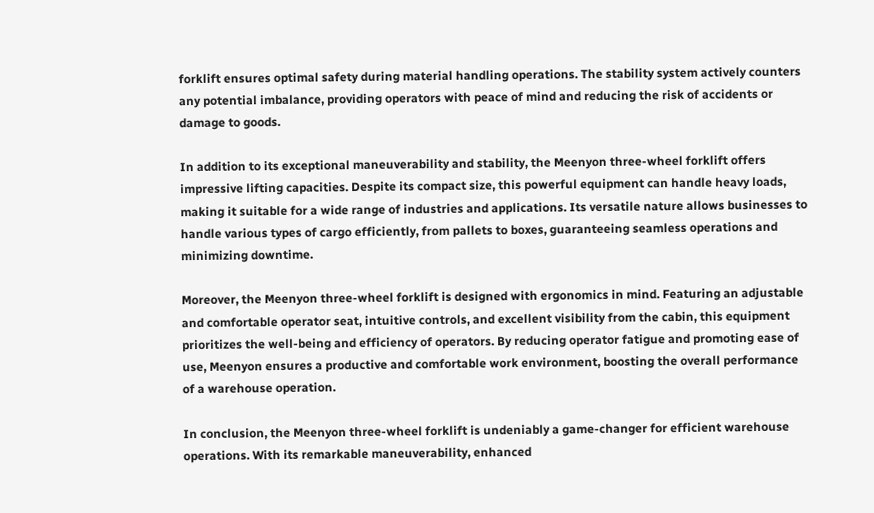forklift ensures optimal safety during material handling operations. The stability system actively counters any potential imbalance, providing operators with peace of mind and reducing the risk of accidents or damage to goods.

In addition to its exceptional maneuverability and stability, the Meenyon three-wheel forklift offers impressive lifting capacities. Despite its compact size, this powerful equipment can handle heavy loads, making it suitable for a wide range of industries and applications. Its versatile nature allows businesses to handle various types of cargo efficiently, from pallets to boxes, guaranteeing seamless operations and minimizing downtime.

Moreover, the Meenyon three-wheel forklift is designed with ergonomics in mind. Featuring an adjustable and comfortable operator seat, intuitive controls, and excellent visibility from the cabin, this equipment prioritizes the well-being and efficiency of operators. By reducing operator fatigue and promoting ease of use, Meenyon ensures a productive and comfortable work environment, boosting the overall performance of a warehouse operation.

In conclusion, the Meenyon three-wheel forklift is undeniably a game-changer for efficient warehouse operations. With its remarkable maneuverability, enhanced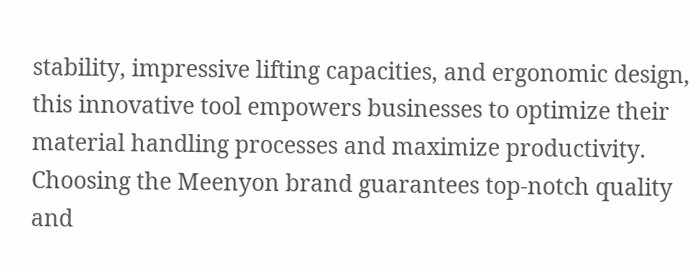stability, impressive lifting capacities, and ergonomic design, this innovative tool empowers businesses to optimize their material handling processes and maximize productivity. Choosing the Meenyon brand guarantees top-notch quality and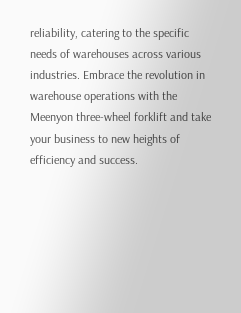reliability, catering to the specific needs of warehouses across various industries. Embrace the revolution in warehouse operations with the Meenyon three-wheel forklift and take your business to new heights of efficiency and success.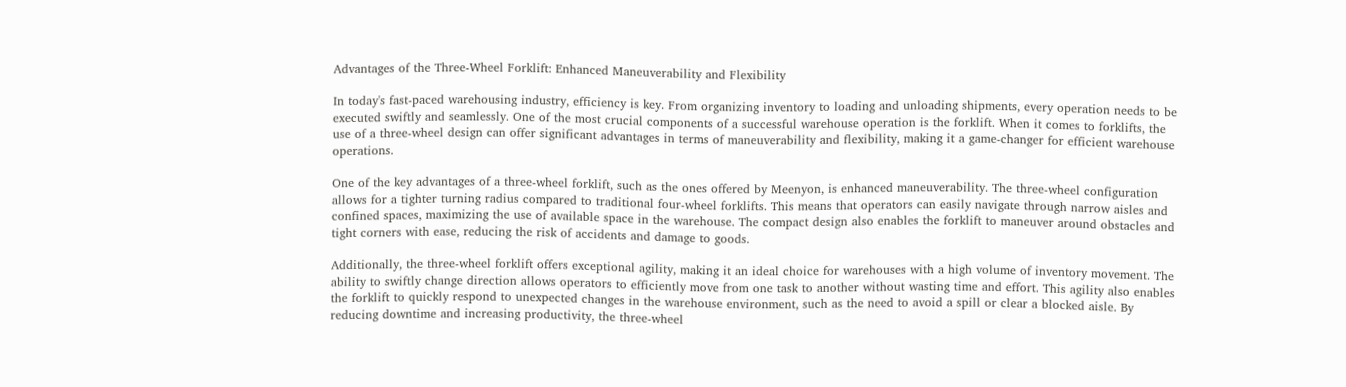Advantages of the Three-Wheel Forklift: Enhanced Maneuverability and Flexibility

In today's fast-paced warehousing industry, efficiency is key. From organizing inventory to loading and unloading shipments, every operation needs to be executed swiftly and seamlessly. One of the most crucial components of a successful warehouse operation is the forklift. When it comes to forklifts, the use of a three-wheel design can offer significant advantages in terms of maneuverability and flexibility, making it a game-changer for efficient warehouse operations.

One of the key advantages of a three-wheel forklift, such as the ones offered by Meenyon, is enhanced maneuverability. The three-wheel configuration allows for a tighter turning radius compared to traditional four-wheel forklifts. This means that operators can easily navigate through narrow aisles and confined spaces, maximizing the use of available space in the warehouse. The compact design also enables the forklift to maneuver around obstacles and tight corners with ease, reducing the risk of accidents and damage to goods.

Additionally, the three-wheel forklift offers exceptional agility, making it an ideal choice for warehouses with a high volume of inventory movement. The ability to swiftly change direction allows operators to efficiently move from one task to another without wasting time and effort. This agility also enables the forklift to quickly respond to unexpected changes in the warehouse environment, such as the need to avoid a spill or clear a blocked aisle. By reducing downtime and increasing productivity, the three-wheel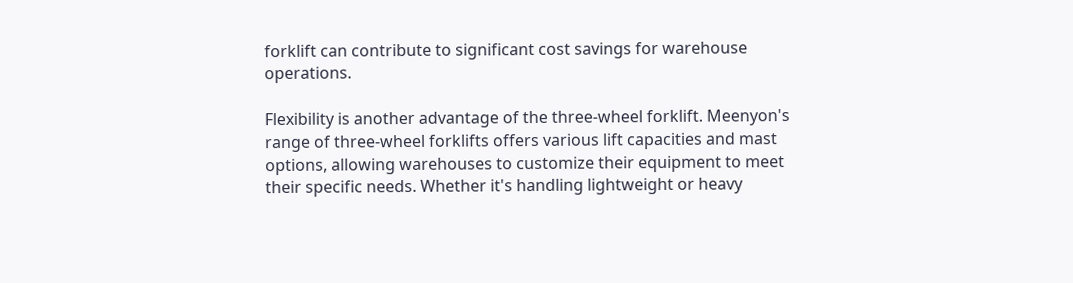forklift can contribute to significant cost savings for warehouse operations.

Flexibility is another advantage of the three-wheel forklift. Meenyon's range of three-wheel forklifts offers various lift capacities and mast options, allowing warehouses to customize their equipment to meet their specific needs. Whether it's handling lightweight or heavy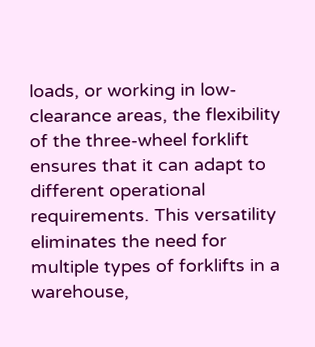loads, or working in low-clearance areas, the flexibility of the three-wheel forklift ensures that it can adapt to different operational requirements. This versatility eliminates the need for multiple types of forklifts in a warehouse,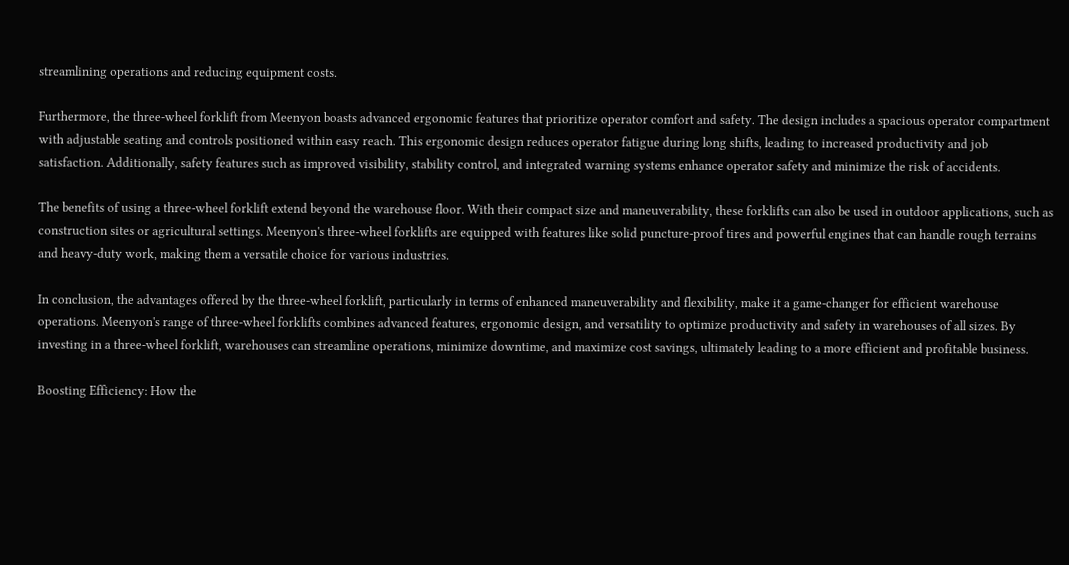streamlining operations and reducing equipment costs.

Furthermore, the three-wheel forklift from Meenyon boasts advanced ergonomic features that prioritize operator comfort and safety. The design includes a spacious operator compartment with adjustable seating and controls positioned within easy reach. This ergonomic design reduces operator fatigue during long shifts, leading to increased productivity and job satisfaction. Additionally, safety features such as improved visibility, stability control, and integrated warning systems enhance operator safety and minimize the risk of accidents.

The benefits of using a three-wheel forklift extend beyond the warehouse floor. With their compact size and maneuverability, these forklifts can also be used in outdoor applications, such as construction sites or agricultural settings. Meenyon's three-wheel forklifts are equipped with features like solid puncture-proof tires and powerful engines that can handle rough terrains and heavy-duty work, making them a versatile choice for various industries.

In conclusion, the advantages offered by the three-wheel forklift, particularly in terms of enhanced maneuverability and flexibility, make it a game-changer for efficient warehouse operations. Meenyon's range of three-wheel forklifts combines advanced features, ergonomic design, and versatility to optimize productivity and safety in warehouses of all sizes. By investing in a three-wheel forklift, warehouses can streamline operations, minimize downtime, and maximize cost savings, ultimately leading to a more efficient and profitable business.

Boosting Efficiency: How the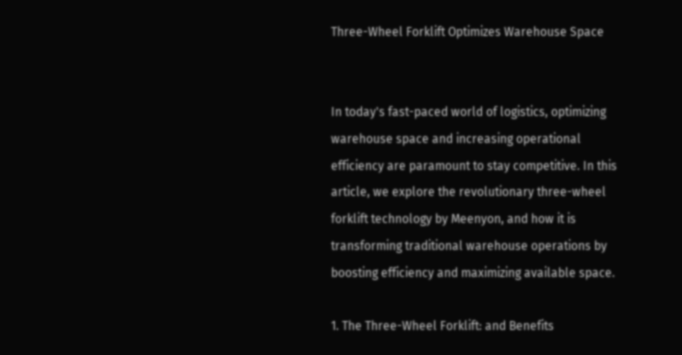Three-Wheel Forklift Optimizes Warehouse Space


In today's fast-paced world of logistics, optimizing warehouse space and increasing operational efficiency are paramount to stay competitive. In this article, we explore the revolutionary three-wheel forklift technology by Meenyon, and how it is transforming traditional warehouse operations by boosting efficiency and maximizing available space.

1. The Three-Wheel Forklift: and Benefits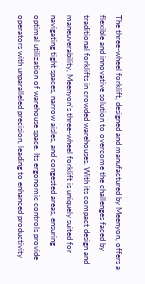The three-wheel forklift, designed and manufactured by Meenyon, offers a flexible and innovative solution to overcome the challenges faced by traditional forklifts in crowded warehouses. With its compact design and maneuverability, Meenyon's three-wheel forklift is uniquely suited for navigating tight spaces, narrow aisles, and congested areas, ensuring optimal utilization of warehouse space. Its ergonomic controls provide operators with unparalleled precision, leading to enhanced productivity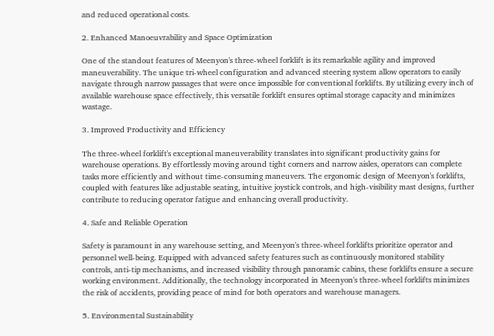and reduced operational costs.

2. Enhanced Manoeuvrability and Space Optimization

One of the standout features of Meenyon's three-wheel forklift is its remarkable agility and improved maneuverability. The unique tri-wheel configuration and advanced steering system allow operators to easily navigate through narrow passages that were once impossible for conventional forklifts. By utilizing every inch of available warehouse space effectively, this versatile forklift ensures optimal storage capacity and minimizes wastage.

3. Improved Productivity and Efficiency

The three-wheel forklift's exceptional maneuverability translates into significant productivity gains for warehouse operations. By effortlessly moving around tight corners and narrow aisles, operators can complete tasks more efficiently and without time-consuming maneuvers. The ergonomic design of Meenyon's forklifts, coupled with features like adjustable seating, intuitive joystick controls, and high-visibility mast designs, further contribute to reducing operator fatigue and enhancing overall productivity.

4. Safe and Reliable Operation

Safety is paramount in any warehouse setting, and Meenyon's three-wheel forklifts prioritize operator and personnel well-being. Equipped with advanced safety features such as continuously monitored stability controls, anti-tip mechanisms, and increased visibility through panoramic cabins, these forklifts ensure a secure working environment. Additionally, the technology incorporated in Meenyon's three-wheel forklifts minimizes the risk of accidents, providing peace of mind for both operators and warehouse managers.

5. Environmental Sustainability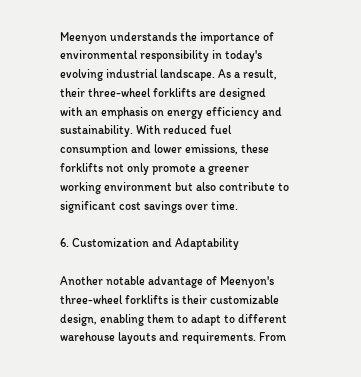Meenyon understands the importance of environmental responsibility in today's evolving industrial landscape. As a result, their three-wheel forklifts are designed with an emphasis on energy efficiency and sustainability. With reduced fuel consumption and lower emissions, these forklifts not only promote a greener working environment but also contribute to significant cost savings over time.

6. Customization and Adaptability

Another notable advantage of Meenyon's three-wheel forklifts is their customizable design, enabling them to adapt to different warehouse layouts and requirements. From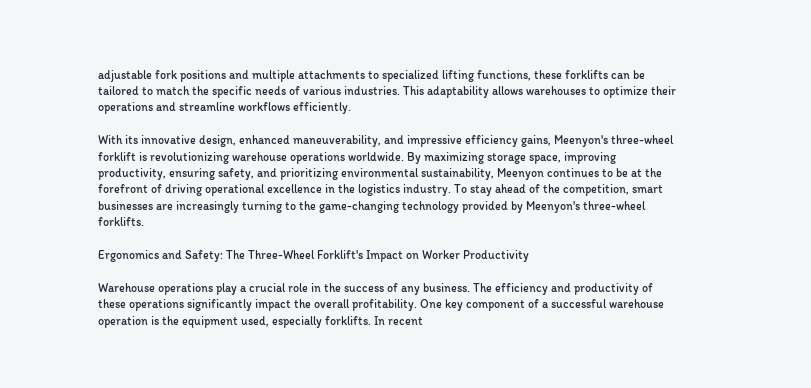adjustable fork positions and multiple attachments to specialized lifting functions, these forklifts can be tailored to match the specific needs of various industries. This adaptability allows warehouses to optimize their operations and streamline workflows efficiently.

With its innovative design, enhanced maneuverability, and impressive efficiency gains, Meenyon's three-wheel forklift is revolutionizing warehouse operations worldwide. By maximizing storage space, improving productivity, ensuring safety, and prioritizing environmental sustainability, Meenyon continues to be at the forefront of driving operational excellence in the logistics industry. To stay ahead of the competition, smart businesses are increasingly turning to the game-changing technology provided by Meenyon's three-wheel forklifts.

Ergonomics and Safety: The Three-Wheel Forklift's Impact on Worker Productivity

Warehouse operations play a crucial role in the success of any business. The efficiency and productivity of these operations significantly impact the overall profitability. One key component of a successful warehouse operation is the equipment used, especially forklifts. In recent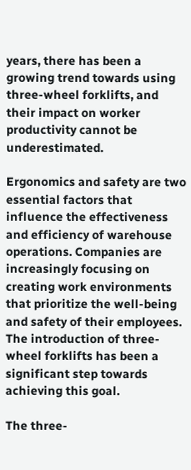years, there has been a growing trend towards using three-wheel forklifts, and their impact on worker productivity cannot be underestimated.

Ergonomics and safety are two essential factors that influence the effectiveness and efficiency of warehouse operations. Companies are increasingly focusing on creating work environments that prioritize the well-being and safety of their employees. The introduction of three-wheel forklifts has been a significant step towards achieving this goal.

The three-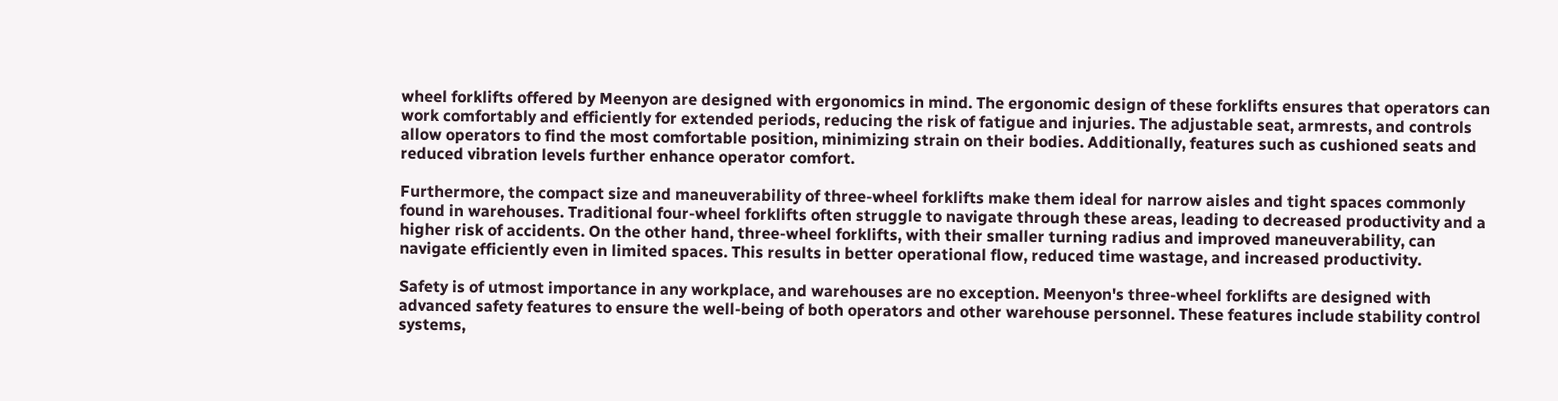wheel forklifts offered by Meenyon are designed with ergonomics in mind. The ergonomic design of these forklifts ensures that operators can work comfortably and efficiently for extended periods, reducing the risk of fatigue and injuries. The adjustable seat, armrests, and controls allow operators to find the most comfortable position, minimizing strain on their bodies. Additionally, features such as cushioned seats and reduced vibration levels further enhance operator comfort.

Furthermore, the compact size and maneuverability of three-wheel forklifts make them ideal for narrow aisles and tight spaces commonly found in warehouses. Traditional four-wheel forklifts often struggle to navigate through these areas, leading to decreased productivity and a higher risk of accidents. On the other hand, three-wheel forklifts, with their smaller turning radius and improved maneuverability, can navigate efficiently even in limited spaces. This results in better operational flow, reduced time wastage, and increased productivity.

Safety is of utmost importance in any workplace, and warehouses are no exception. Meenyon's three-wheel forklifts are designed with advanced safety features to ensure the well-being of both operators and other warehouse personnel. These features include stability control systems,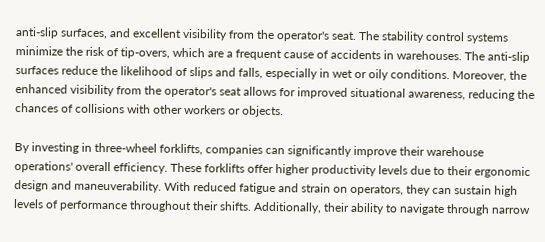anti-slip surfaces, and excellent visibility from the operator's seat. The stability control systems minimize the risk of tip-overs, which are a frequent cause of accidents in warehouses. The anti-slip surfaces reduce the likelihood of slips and falls, especially in wet or oily conditions. Moreover, the enhanced visibility from the operator's seat allows for improved situational awareness, reducing the chances of collisions with other workers or objects.

By investing in three-wheel forklifts, companies can significantly improve their warehouse operations' overall efficiency. These forklifts offer higher productivity levels due to their ergonomic design and maneuverability. With reduced fatigue and strain on operators, they can sustain high levels of performance throughout their shifts. Additionally, their ability to navigate through narrow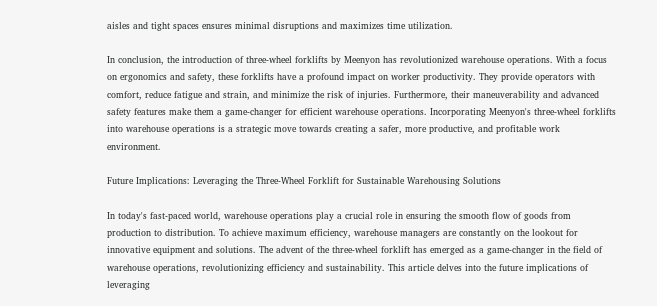aisles and tight spaces ensures minimal disruptions and maximizes time utilization.

In conclusion, the introduction of three-wheel forklifts by Meenyon has revolutionized warehouse operations. With a focus on ergonomics and safety, these forklifts have a profound impact on worker productivity. They provide operators with comfort, reduce fatigue and strain, and minimize the risk of injuries. Furthermore, their maneuverability and advanced safety features make them a game-changer for efficient warehouse operations. Incorporating Meenyon's three-wheel forklifts into warehouse operations is a strategic move towards creating a safer, more productive, and profitable work environment.

Future Implications: Leveraging the Three-Wheel Forklift for Sustainable Warehousing Solutions

In today's fast-paced world, warehouse operations play a crucial role in ensuring the smooth flow of goods from production to distribution. To achieve maximum efficiency, warehouse managers are constantly on the lookout for innovative equipment and solutions. The advent of the three-wheel forklift has emerged as a game-changer in the field of warehouse operations, revolutionizing efficiency and sustainability. This article delves into the future implications of leveraging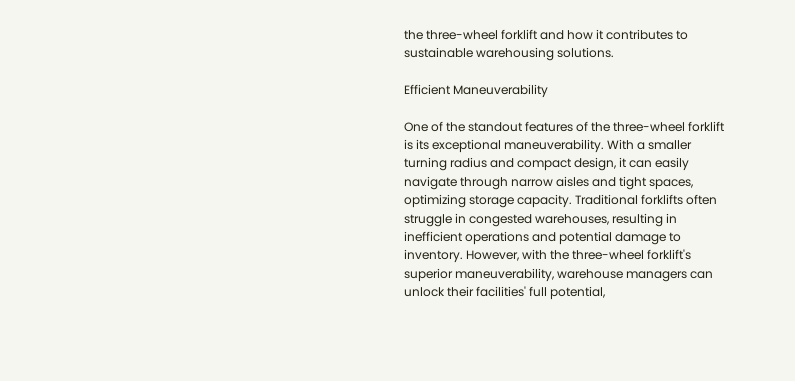the three-wheel forklift and how it contributes to sustainable warehousing solutions.

Efficient Maneuverability

One of the standout features of the three-wheel forklift is its exceptional maneuverability. With a smaller turning radius and compact design, it can easily navigate through narrow aisles and tight spaces, optimizing storage capacity. Traditional forklifts often struggle in congested warehouses, resulting in inefficient operations and potential damage to inventory. However, with the three-wheel forklift's superior maneuverability, warehouse managers can unlock their facilities' full potential,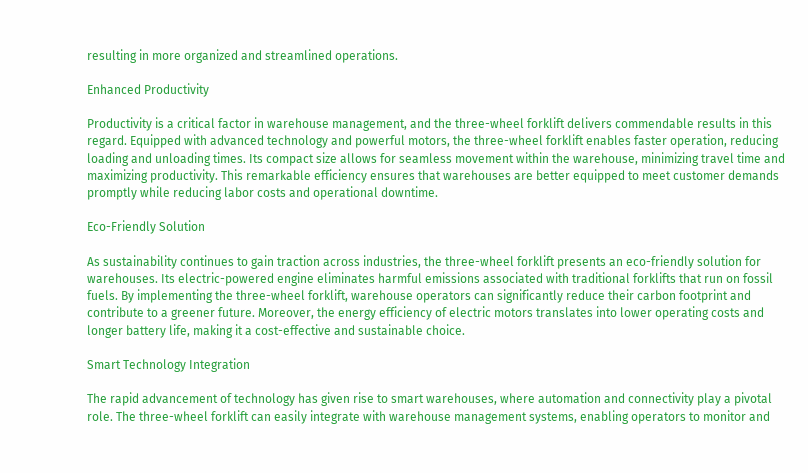resulting in more organized and streamlined operations.

Enhanced Productivity

Productivity is a critical factor in warehouse management, and the three-wheel forklift delivers commendable results in this regard. Equipped with advanced technology and powerful motors, the three-wheel forklift enables faster operation, reducing loading and unloading times. Its compact size allows for seamless movement within the warehouse, minimizing travel time and maximizing productivity. This remarkable efficiency ensures that warehouses are better equipped to meet customer demands promptly while reducing labor costs and operational downtime.

Eco-Friendly Solution

As sustainability continues to gain traction across industries, the three-wheel forklift presents an eco-friendly solution for warehouses. Its electric-powered engine eliminates harmful emissions associated with traditional forklifts that run on fossil fuels. By implementing the three-wheel forklift, warehouse operators can significantly reduce their carbon footprint and contribute to a greener future. Moreover, the energy efficiency of electric motors translates into lower operating costs and longer battery life, making it a cost-effective and sustainable choice.

Smart Technology Integration

The rapid advancement of technology has given rise to smart warehouses, where automation and connectivity play a pivotal role. The three-wheel forklift can easily integrate with warehouse management systems, enabling operators to monitor and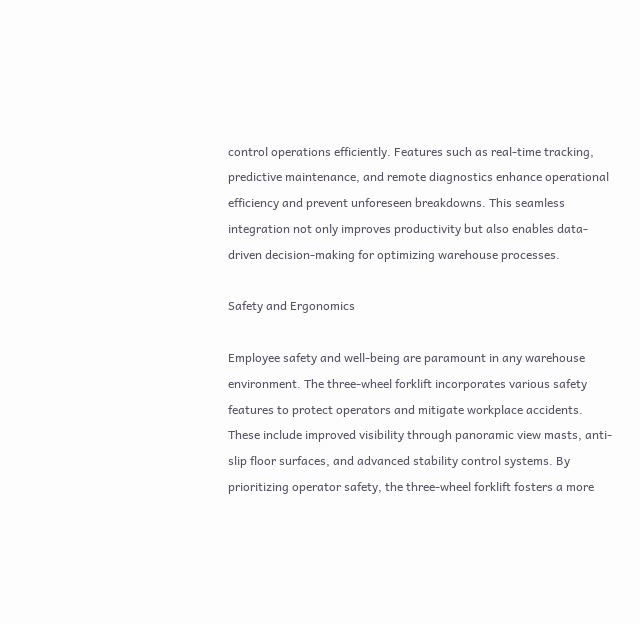control operations efficiently. Features such as real-time tracking, predictive maintenance, and remote diagnostics enhance operational efficiency and prevent unforeseen breakdowns. This seamless integration not only improves productivity but also enables data-driven decision-making for optimizing warehouse processes.

Safety and Ergonomics

Employee safety and well-being are paramount in any warehouse environment. The three-wheel forklift incorporates various safety features to protect operators and mitigate workplace accidents. These include improved visibility through panoramic view masts, anti-slip floor surfaces, and advanced stability control systems. By prioritizing operator safety, the three-wheel forklift fosters a more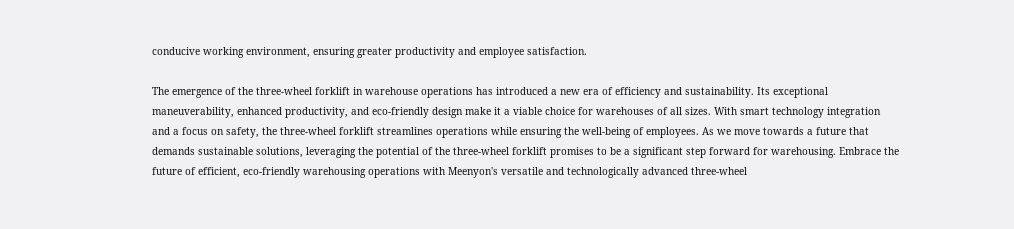conducive working environment, ensuring greater productivity and employee satisfaction.

The emergence of the three-wheel forklift in warehouse operations has introduced a new era of efficiency and sustainability. Its exceptional maneuverability, enhanced productivity, and eco-friendly design make it a viable choice for warehouses of all sizes. With smart technology integration and a focus on safety, the three-wheel forklift streamlines operations while ensuring the well-being of employees. As we move towards a future that demands sustainable solutions, leveraging the potential of the three-wheel forklift promises to be a significant step forward for warehousing. Embrace the future of efficient, eco-friendly warehousing operations with Meenyon's versatile and technologically advanced three-wheel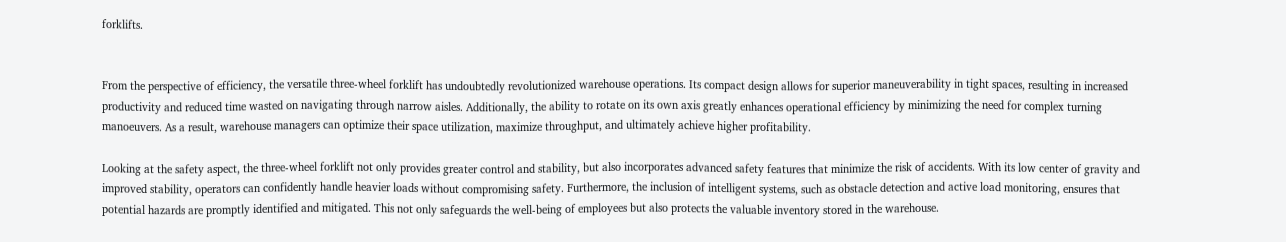forklifts.


From the perspective of efficiency, the versatile three-wheel forklift has undoubtedly revolutionized warehouse operations. Its compact design allows for superior maneuverability in tight spaces, resulting in increased productivity and reduced time wasted on navigating through narrow aisles. Additionally, the ability to rotate on its own axis greatly enhances operational efficiency by minimizing the need for complex turning manoeuvers. As a result, warehouse managers can optimize their space utilization, maximize throughput, and ultimately achieve higher profitability.

Looking at the safety aspect, the three-wheel forklift not only provides greater control and stability, but also incorporates advanced safety features that minimize the risk of accidents. With its low center of gravity and improved stability, operators can confidently handle heavier loads without compromising safety. Furthermore, the inclusion of intelligent systems, such as obstacle detection and active load monitoring, ensures that potential hazards are promptly identified and mitigated. This not only safeguards the well-being of employees but also protects the valuable inventory stored in the warehouse.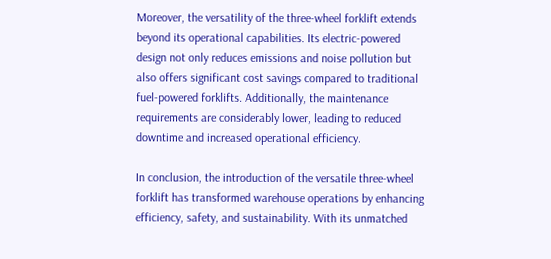Moreover, the versatility of the three-wheel forklift extends beyond its operational capabilities. Its electric-powered design not only reduces emissions and noise pollution but also offers significant cost savings compared to traditional fuel-powered forklifts. Additionally, the maintenance requirements are considerably lower, leading to reduced downtime and increased operational efficiency.

In conclusion, the introduction of the versatile three-wheel forklift has transformed warehouse operations by enhancing efficiency, safety, and sustainability. With its unmatched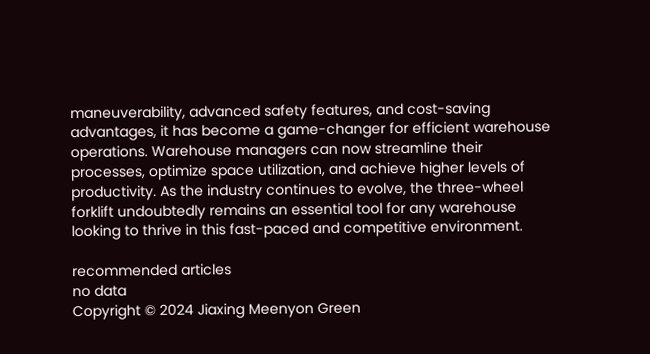maneuverability, advanced safety features, and cost-saving advantages, it has become a game-changer for efficient warehouse operations. Warehouse managers can now streamline their processes, optimize space utilization, and achieve higher levels of productivity. As the industry continues to evolve, the three-wheel forklift undoubtedly remains an essential tool for any warehouse looking to thrive in this fast-paced and competitive environment.

recommended articles
no data
Copyright © 2024 Jiaxing Meenyon Green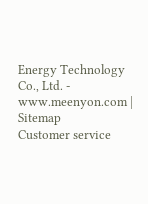Energy Technology Co., Ltd. - www.meenyon.com | Sitemap
Customer service